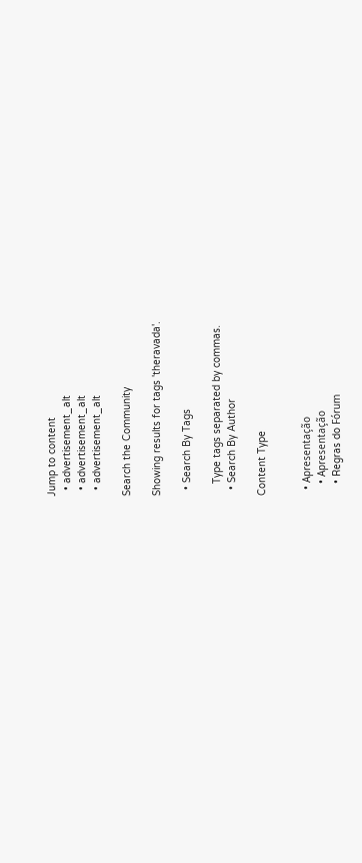Jump to content
  • advertisement_alt
  • advertisement_alt
  • advertisement_alt

Search the Community

Showing results for tags 'theravada'.

  • Search By Tags

    Type tags separated by commas.
  • Search By Author

Content Type


  • Apresentação
    • Apresentação
    • Regras do Fórum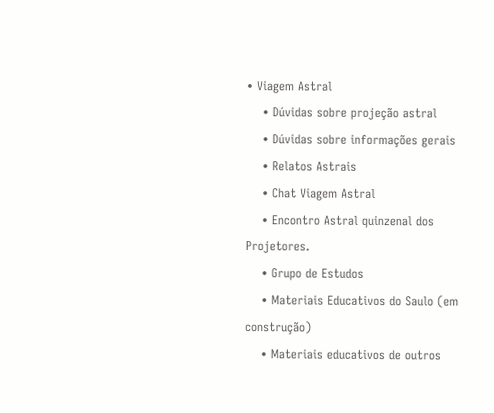• Viagem Astral
    • Dúvidas sobre projeção astral
    • Dúvidas sobre informações gerais
    • Relatos Astrais
    • Chat Viagem Astral
    • Encontro Astral quinzenal dos Projetores.
    • Grupo de Estudos
    • Materiais Educativos do Saulo (em construção)
    • Materiais educativos de outros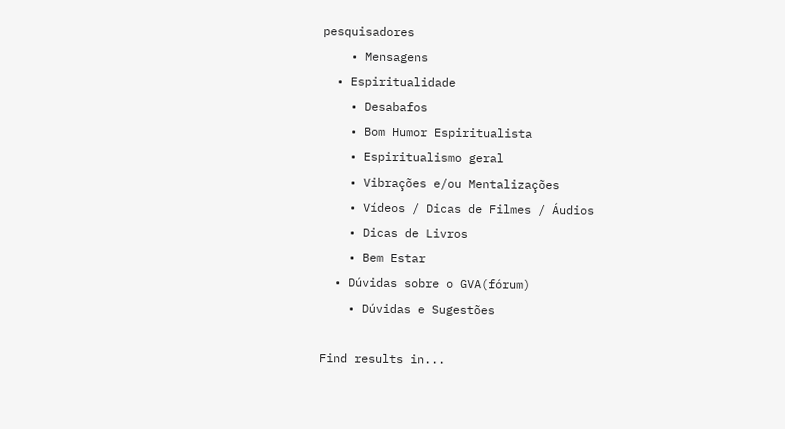pesquisadores
    • Mensagens
  • Espiritualidade
    • Desabafos
    • Bom Humor Espiritualista
    • Espiritualismo geral
    • Vibrações e/ou Mentalizações
    • Vídeos / Dicas de Filmes / Áudios
    • Dicas de Livros
    • Bem Estar
  • Dúvidas sobre o GVA(fórum)
    • Dúvidas e Sugestões

Find results in...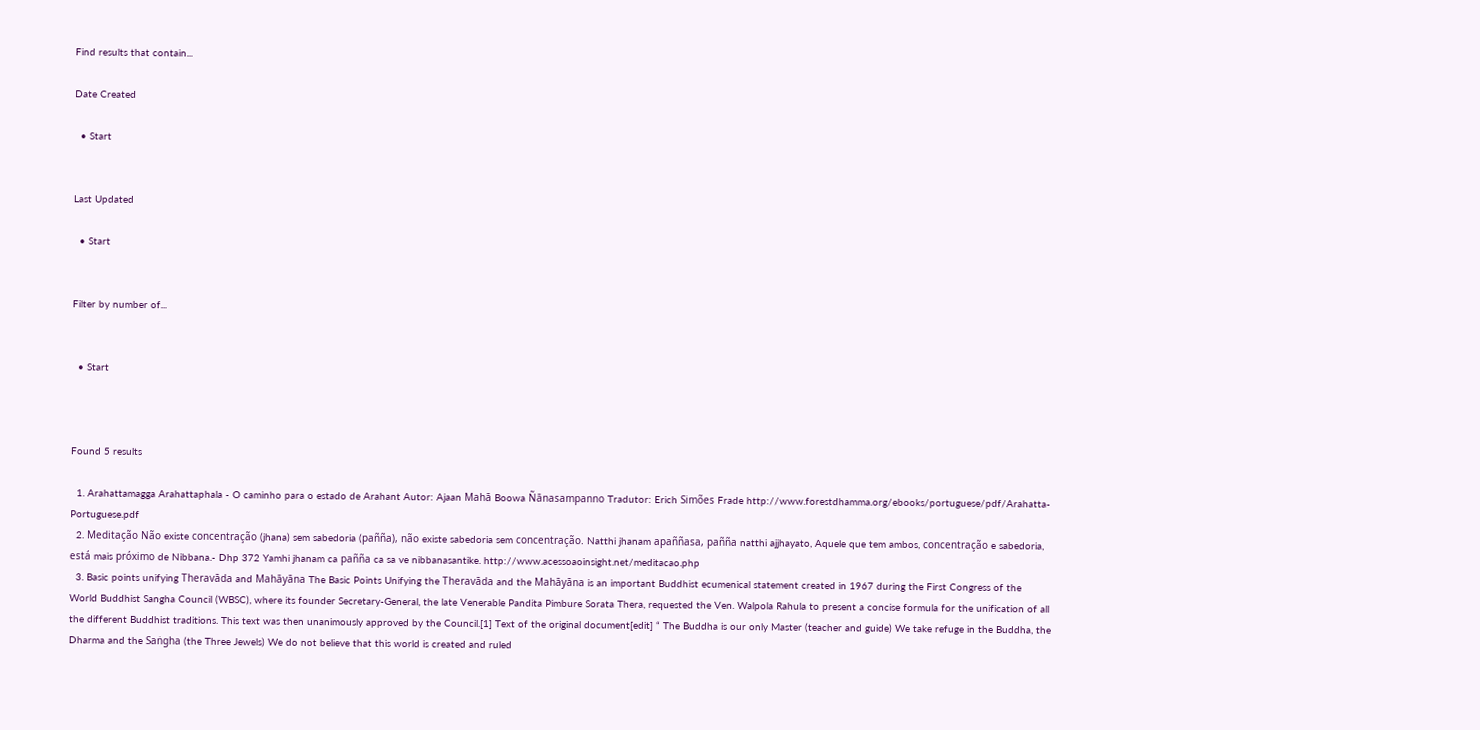Find results that contain...

Date Created

  • Start


Last Updated

  • Start


Filter by number of...


  • Start



Found 5 results

  1. Arahattamagga Arahattaphala - O caminho para o estado de Arahant Autor: Ajaan Mahā Boowa Ñānasampanno Tradutor: Erich Simões Frade http://www.forestdhamma.org/ebooks/portuguese/pdf/Arahatta-Portuguese.pdf
  2. Meditação Não existe concentração (jhana) sem sabedoria (pañña), não existe sabedoria sem concentração. Natthi jhanam apaññasa, pañña natthi ajjhayato, Aquele que tem ambos, concentração e sabedoria, está mais próximo de Nibbana.- Dhp 372 Yamhi jhanam ca pañña ca sa ve nibbanasantike. http://www.acessoaoinsight.net/meditacao.php
  3. Basic points unifying Theravāda and Mahāyāna The Basic Points Unifying the Theravāda and the Mahāyāna is an important Buddhist ecumenical statement created in 1967 during the First Congress of the World Buddhist Sangha Council (WBSC), where its founder Secretary-General, the late Venerable Pandita Pimbure Sorata Thera, requested the Ven. Walpola Rahula to present a concise formula for the unification of all the different Buddhist traditions. This text was then unanimously approved by the Council.[1] Text of the original document[edit] “ The Buddha is our only Master (teacher and guide) We take refuge in the Buddha, the Dharma and the Saṅgha (the Three Jewels) We do not believe that this world is created and ruled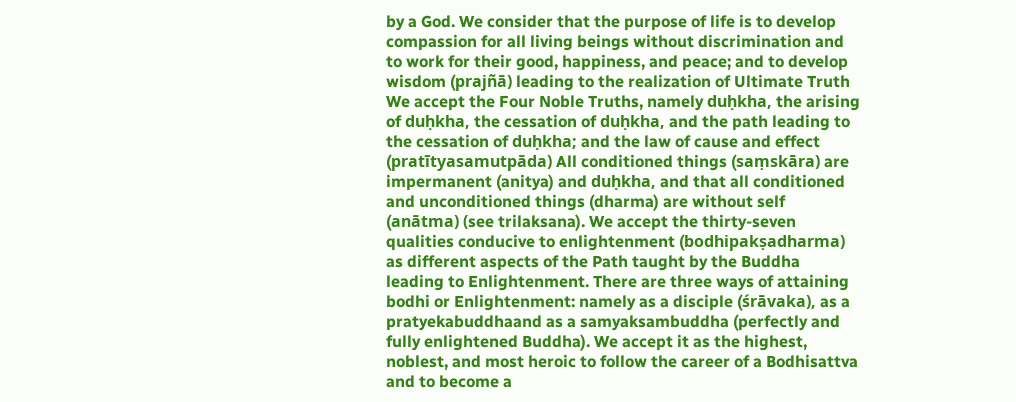by a God. We consider that the purpose of life is to develop compassion for all living beings without discrimination and to work for their good, happiness, and peace; and to develop wisdom (prajñā) leading to the realization of Ultimate Truth We accept the Four Noble Truths, namely duḥkha, the arising of duḥkha, the cessation of duḥkha, and the path leading to the cessation of duḥkha; and the law of cause and effect (pratītyasamutpāda) All conditioned things (saṃskāra) are impermanent (anitya) and duḥkha, and that all conditioned and unconditioned things (dharma) are without self (anātma) (see trilaksana). We accept the thirty-seven qualities conducive to enlightenment (bodhipakṣadharma) as different aspects of the Path taught by the Buddha leading to Enlightenment. There are three ways of attaining bodhi or Enlightenment: namely as a disciple (śrāvaka), as a pratyekabuddhaand as a samyaksambuddha (perfectly and fully enlightened Buddha). We accept it as the highest, noblest, and most heroic to follow the career of a Bodhisattva and to become a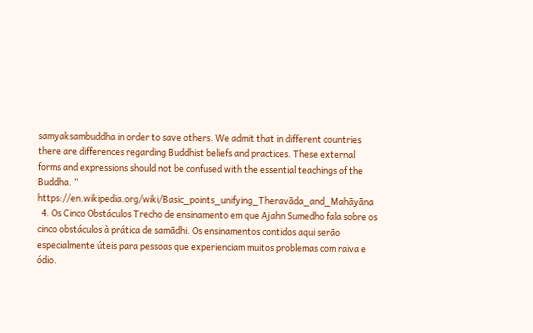samyaksambuddha in order to save others. We admit that in different countries there are differences regarding Buddhist beliefs and practices. These external forms and expressions should not be confused with the essential teachings of the Buddha. ” https://en.wikipedia.org/wiki/Basic_points_unifying_Theravāda_and_Mahāyāna
  4. Os Cinco Obstáculos Trecho de ensinamento em que Ajahn Sumedho fala sobre os cinco obstáculos à prática de samādhi. Os ensinamentos contidos aqui serão especialmente úteis para pessoas que experienciam muitos problemas com raiva e ódio.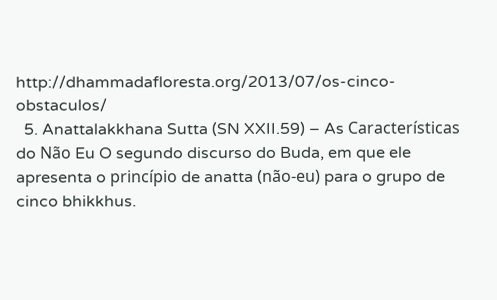http://dhammadafloresta.org/2013/07/os-cinco-obstaculos/
  5. Anattalakkhana Sutta (SN XXII.59) – As Características do Não Eu O segundo discurso do Buda, em que ele apresenta o princípio de anatta (não-eu) para o grupo de cinco bhikkhus.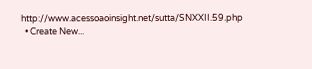http://www.acessoaoinsight.net/sutta/SNXXII.59.php
  • Create New...